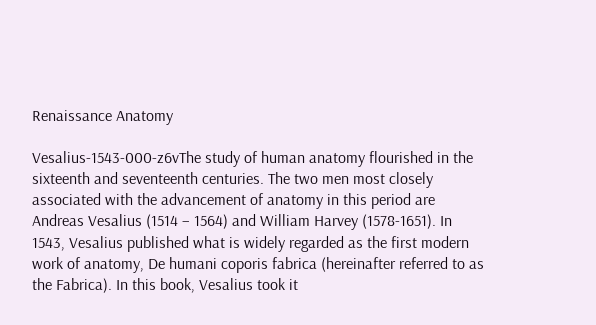Renaissance Anatomy

Vesalius-1543-000-z6vThe study of human anatomy flourished in the sixteenth and seventeenth centuries. The two men most closely associated with the advancement of anatomy in this period are Andreas Vesalius (1514 – 1564) and William Harvey (1578-1651). In 1543, Vesalius published what is widely regarded as the first modern work of anatomy, De humani coporis fabrica (hereinafter referred to as the Fabrica). In this book, Vesalius took it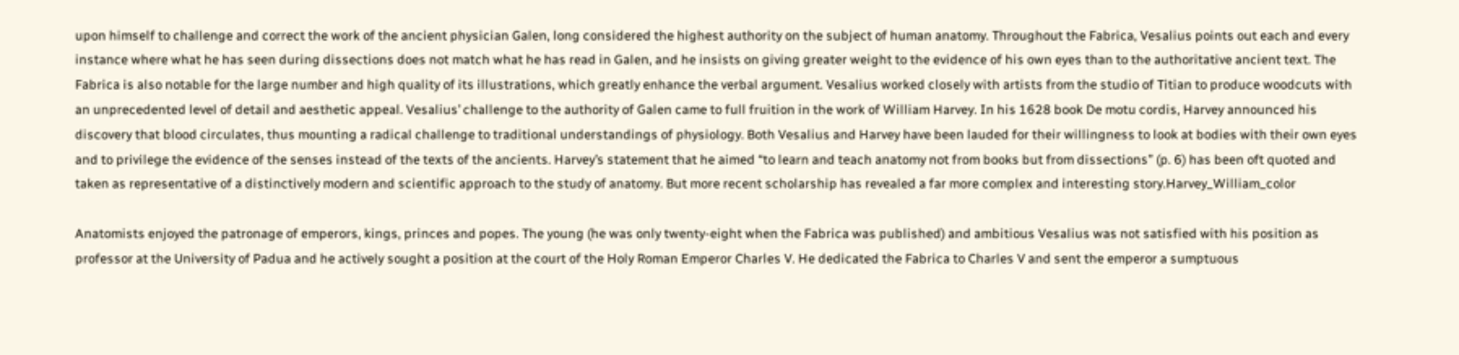upon himself to challenge and correct the work of the ancient physician Galen, long considered the highest authority on the subject of human anatomy. Throughout the Fabrica, Vesalius points out each and every instance where what he has seen during dissections does not match what he has read in Galen, and he insists on giving greater weight to the evidence of his own eyes than to the authoritative ancient text. The Fabrica is also notable for the large number and high quality of its illustrations, which greatly enhance the verbal argument. Vesalius worked closely with artists from the studio of Titian to produce woodcuts with an unprecedented level of detail and aesthetic appeal. Vesalius’ challenge to the authority of Galen came to full fruition in the work of William Harvey. In his 1628 book De motu cordis, Harvey announced his discovery that blood circulates, thus mounting a radical challenge to traditional understandings of physiology. Both Vesalius and Harvey have been lauded for their willingness to look at bodies with their own eyes and to privilege the evidence of the senses instead of the texts of the ancients. Harvey’s statement that he aimed “to learn and teach anatomy not from books but from dissections” (p. 6) has been oft quoted and taken as representative of a distinctively modern and scientific approach to the study of anatomy. But more recent scholarship has revealed a far more complex and interesting story.Harvey_William_color

Anatomists enjoyed the patronage of emperors, kings, princes and popes. The young (he was only twenty-eight when the Fabrica was published) and ambitious Vesalius was not satisfied with his position as professor at the University of Padua and he actively sought a position at the court of the Holy Roman Emperor Charles V. He dedicated the Fabrica to Charles V and sent the emperor a sumptuous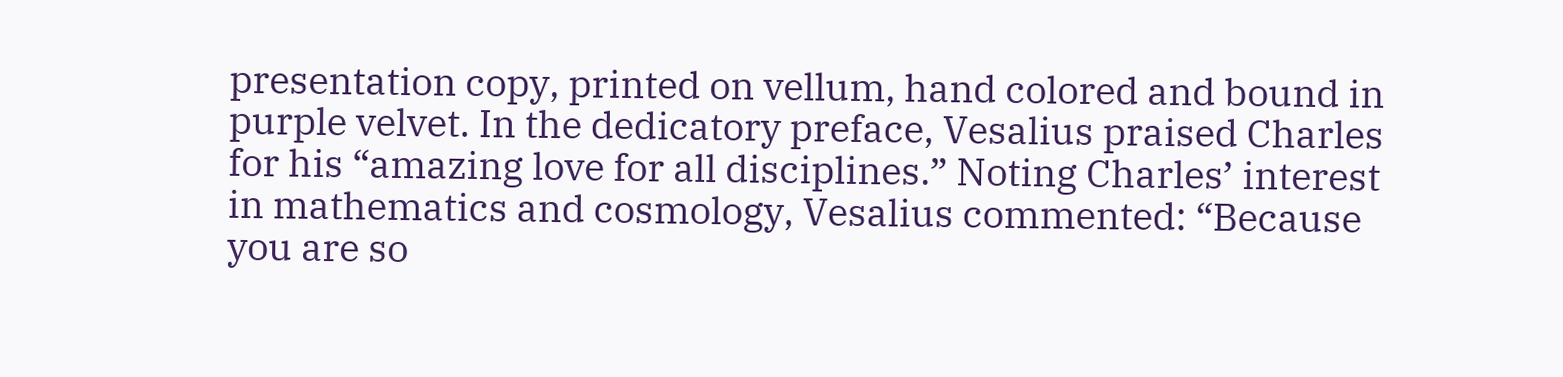presentation copy, printed on vellum, hand colored and bound in purple velvet. In the dedicatory preface, Vesalius praised Charles for his “amazing love for all disciplines.” Noting Charles’ interest in mathematics and cosmology, Vesalius commented: “Because you are so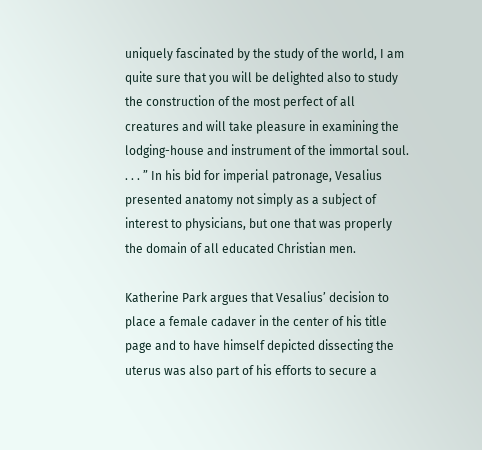uniquely fascinated by the study of the world, I am quite sure that you will be delighted also to study the construction of the most perfect of all creatures and will take pleasure in examining the lodging-house and instrument of the immortal soul. . . . ” In his bid for imperial patronage, Vesalius presented anatomy not simply as a subject of interest to physicians, but one that was properly the domain of all educated Christian men.

Katherine Park argues that Vesalius’ decision to place a female cadaver in the center of his title page and to have himself depicted dissecting the uterus was also part of his efforts to secure a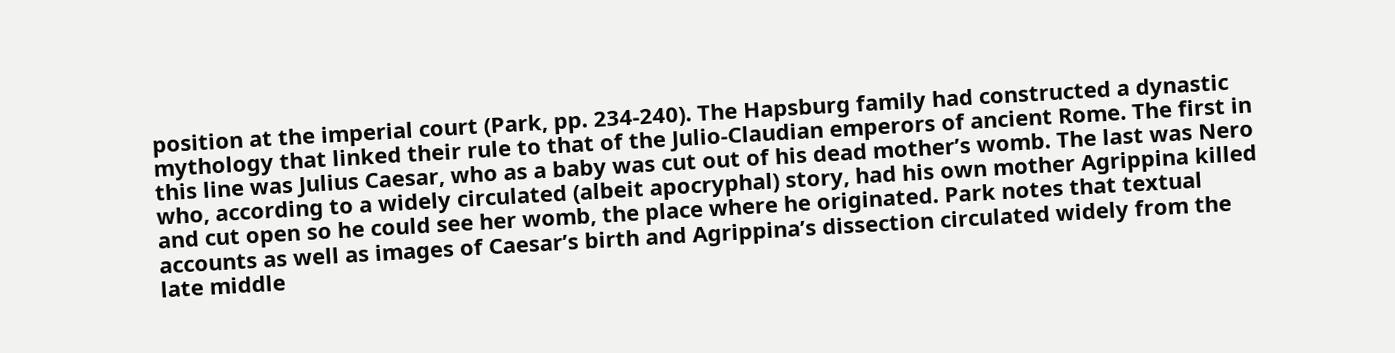position at the imperial court (Park, pp. 234-240). The Hapsburg family had constructed a dynastic mythology that linked their rule to that of the Julio-Claudian emperors of ancient Rome. The first in this line was Julius Caesar, who as a baby was cut out of his dead mother’s womb. The last was Nero who, according to a widely circulated (albeit apocryphal) story, had his own mother Agrippina killed and cut open so he could see her womb, the place where he originated. Park notes that textual accounts as well as images of Caesar’s birth and Agrippina’s dissection circulated widely from the late middle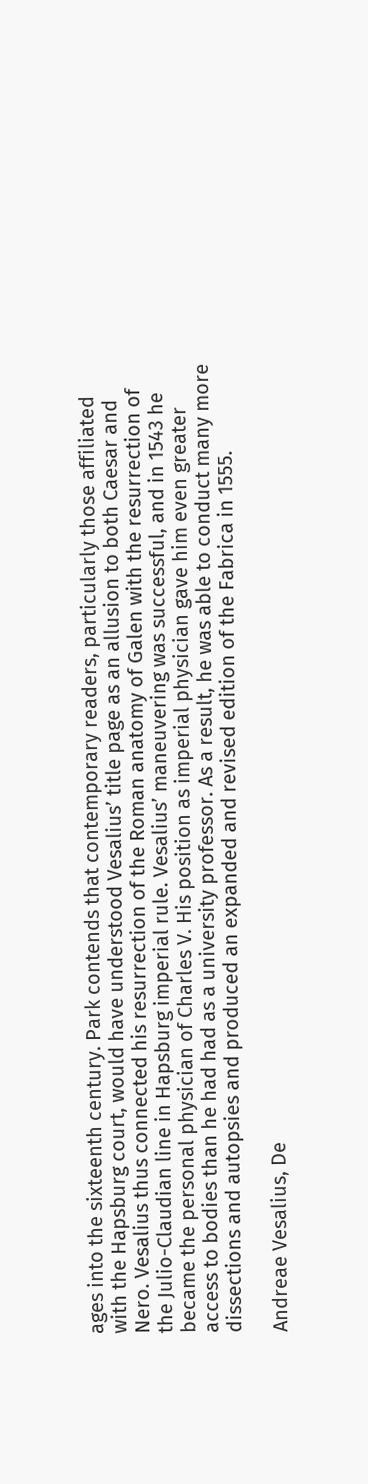ages into the sixteenth century. Park contends that contemporary readers, particularly those affiliated with the Hapsburg court, would have understood Vesalius’ title page as an allusion to both Caesar and Nero. Vesalius thus connected his resurrection of the Roman anatomy of Galen with the resurrection of the Julio-Claudian line in Hapsburg imperial rule. Vesalius’ maneuvering was successful, and in 1543 he became the personal physician of Charles V. His position as imperial physician gave him even greater access to bodies than he had had as a university professor. As a result, he was able to conduct many more dissections and autopsies and produced an expanded and revised edition of the Fabrica in 1555.

Andreae Vesalius, De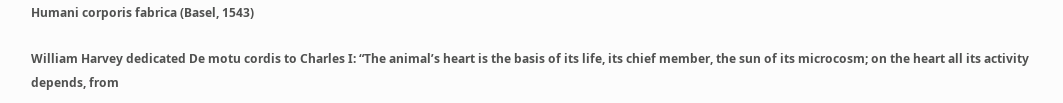Humani corporis fabrica (Basel, 1543)

William Harvey dedicated De motu cordis to Charles I: “The animal’s heart is the basis of its life, its chief member, the sun of its microcosm; on the heart all its activity depends, from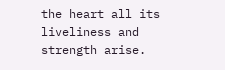the heart all its liveliness and strength arise.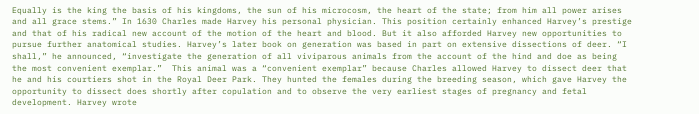Equally is the king the basis of his kingdoms, the sun of his microcosm, the heart of the state; from him all power arises and all grace stems.” In 1630 Charles made Harvey his personal physician. This position certainly enhanced Harvey’s prestige and that of his radical new account of the motion of the heart and blood. But it also afforded Harvey new opportunities to pursue further anatomical studies. Harvey’s later book on generation was based in part on extensive dissections of deer. “I shall,” he announced, “investigate the generation of all viviparous animals from the account of the hind and doe as being the most convenient exemplar.”  This animal was a “convenient exemplar” because Charles allowed Harvey to dissect deer that he and his courtiers shot in the Royal Deer Park. They hunted the females during the breeding season, which gave Harvey the opportunity to dissect does shortly after copulation and to observe the very earliest stages of pregnancy and fetal development. Harvey wrote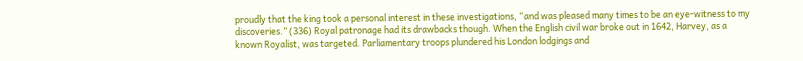proudly that the king took a personal interest in these investigations, “and was pleased many times to be an eye-witness to my discoveries.” (336) Royal patronage had its drawbacks though. When the English civil war broke out in 1642, Harvey, as a known Royalist, was targeted. Parliamentary troops plundered his London lodgings and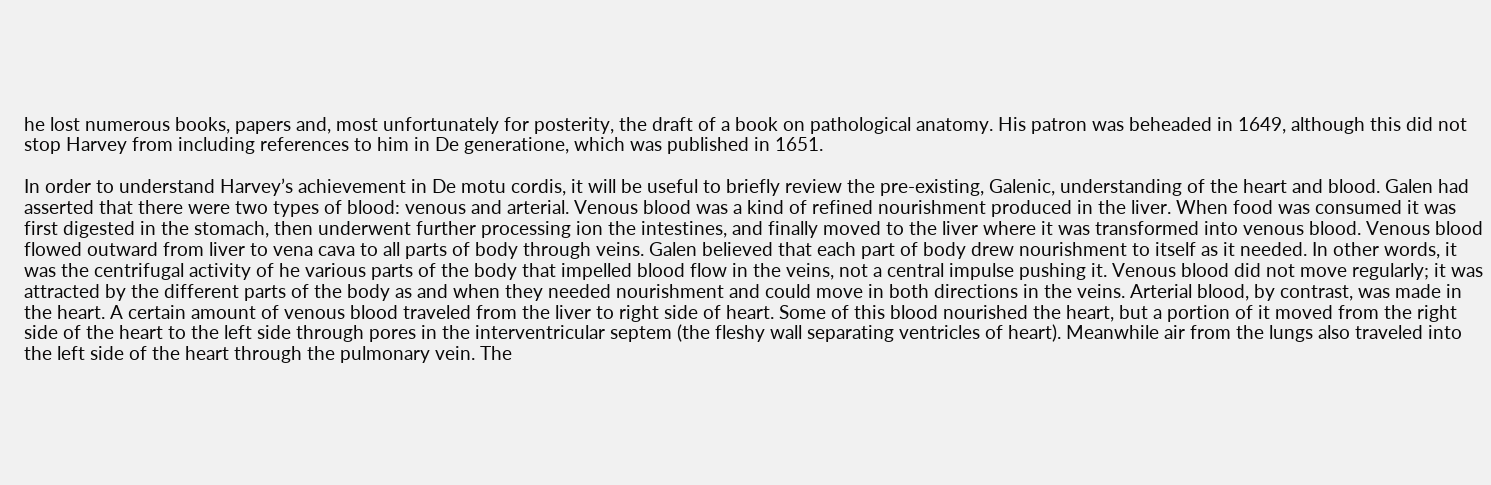he lost numerous books, papers and, most unfortunately for posterity, the draft of a book on pathological anatomy. His patron was beheaded in 1649, although this did not stop Harvey from including references to him in De generatione, which was published in 1651.

In order to understand Harvey’s achievement in De motu cordis, it will be useful to briefly review the pre-existing, Galenic, understanding of the heart and blood. Galen had asserted that there were two types of blood: venous and arterial. Venous blood was a kind of refined nourishment produced in the liver. When food was consumed it was first digested in the stomach, then underwent further processing ion the intestines, and finally moved to the liver where it was transformed into venous blood. Venous blood flowed outward from liver to vena cava to all parts of body through veins. Galen believed that each part of body drew nourishment to itself as it needed. In other words, it was the centrifugal activity of he various parts of the body that impelled blood flow in the veins, not a central impulse pushing it. Venous blood did not move regularly; it was attracted by the different parts of the body as and when they needed nourishment and could move in both directions in the veins. Arterial blood, by contrast, was made in the heart. A certain amount of venous blood traveled from the liver to right side of heart. Some of this blood nourished the heart, but a portion of it moved from the right side of the heart to the left side through pores in the interventricular septem (the fleshy wall separating ventricles of heart). Meanwhile air from the lungs also traveled into the left side of the heart through the pulmonary vein. The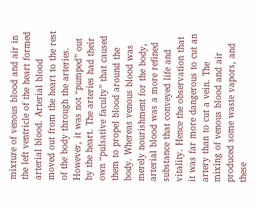mixture of venous blood and air in the left ventricle of the heart formed arterial blood. Arterial blood moved out from the heart to the rest of the body through the arteries. However, it was not “pumped” out by the heart. The arteries had their own “pulsative faculty” that caused them to propel blood around the body. Whereas venous blood was merely nourishment for the body, arterial blood was a more refined substance that conveyed life and vitality. Hence the observation that it was far more dangerous to cut an artery than to cut a vein. The mixing of venous blood and air produced some waste vapors, and these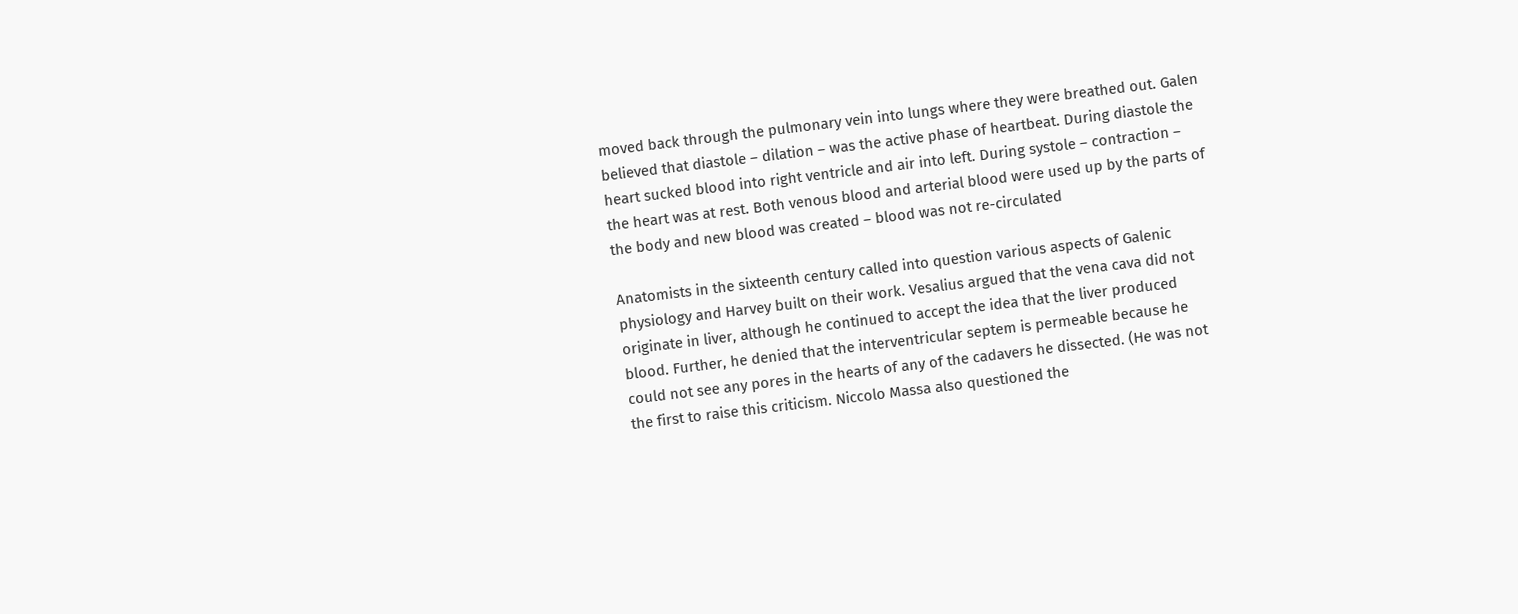moved back through the pulmonary vein into lungs where they were breathed out. Galen believed that diastole – dilation – was the active phase of heartbeat. During diastole the heart sucked blood into right ventricle and air into left. During systole – contraction – the heart was at rest. Both venous blood and arterial blood were used up by the parts of the body and new blood was created – blood was not re-circulated

Anatomists in the sixteenth century called into question various aspects of Galenic physiology and Harvey built on their work. Vesalius argued that the vena cava did not originate in liver, although he continued to accept the idea that the liver produced blood. Further, he denied that the interventricular septem is permeable because he could not see any pores in the hearts of any of the cadavers he dissected. (He was not the first to raise this criticism. Niccolo Massa also questioned the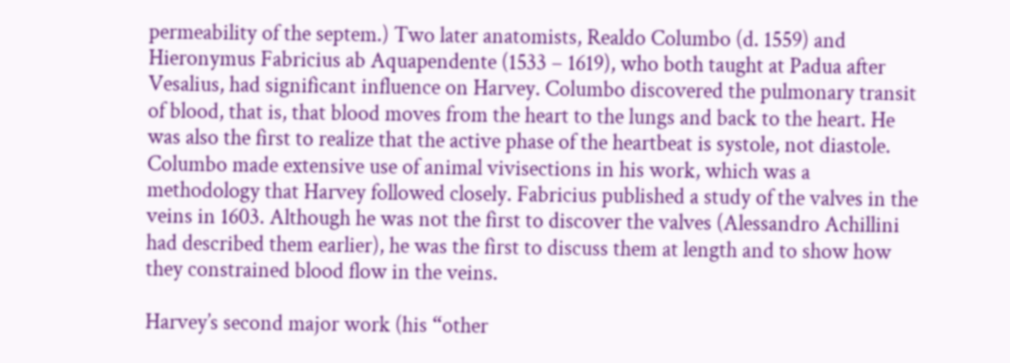permeability of the septem.) Two later anatomists, Realdo Columbo (d. 1559) and Hieronymus Fabricius ab Aquapendente (1533 – 1619), who both taught at Padua after Vesalius, had significant influence on Harvey. Columbo discovered the pulmonary transit of blood, that is, that blood moves from the heart to the lungs and back to the heart. He was also the first to realize that the active phase of the heartbeat is systole, not diastole. Columbo made extensive use of animal vivisections in his work, which was a methodology that Harvey followed closely. Fabricius published a study of the valves in the veins in 1603. Although he was not the first to discover the valves (Alessandro Achillini had described them earlier), he was the first to discuss them at length and to show how they constrained blood flow in the veins.

Harvey’s second major work (his “other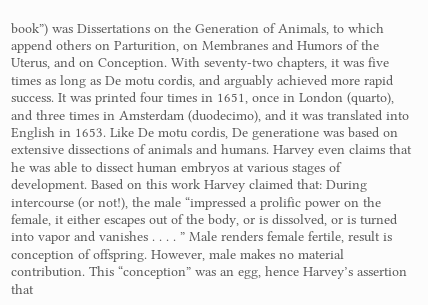book”) was Dissertations on the Generation of Animals, to which append others on Parturition, on Membranes and Humors of the Uterus, and on Conception. With seventy-two chapters, it was five times as long as De motu cordis, and arguably achieved more rapid success. It was printed four times in 1651, once in London (quarto), and three times in Amsterdam (duodecimo), and it was translated into English in 1653. Like De motu cordis, De generatione was based on extensive dissections of animals and humans. Harvey even claims that he was able to dissect human embryos at various stages of development. Based on this work Harvey claimed that: During intercourse (or not!), the male “impressed a prolific power on the female, it either escapes out of the body, or is dissolved, or is turned into vapor and vanishes . . . . ” Male renders female fertile, result is conception of offspring. However, male makes no material contribution. This “conception” was an egg, hence Harvey’s assertion that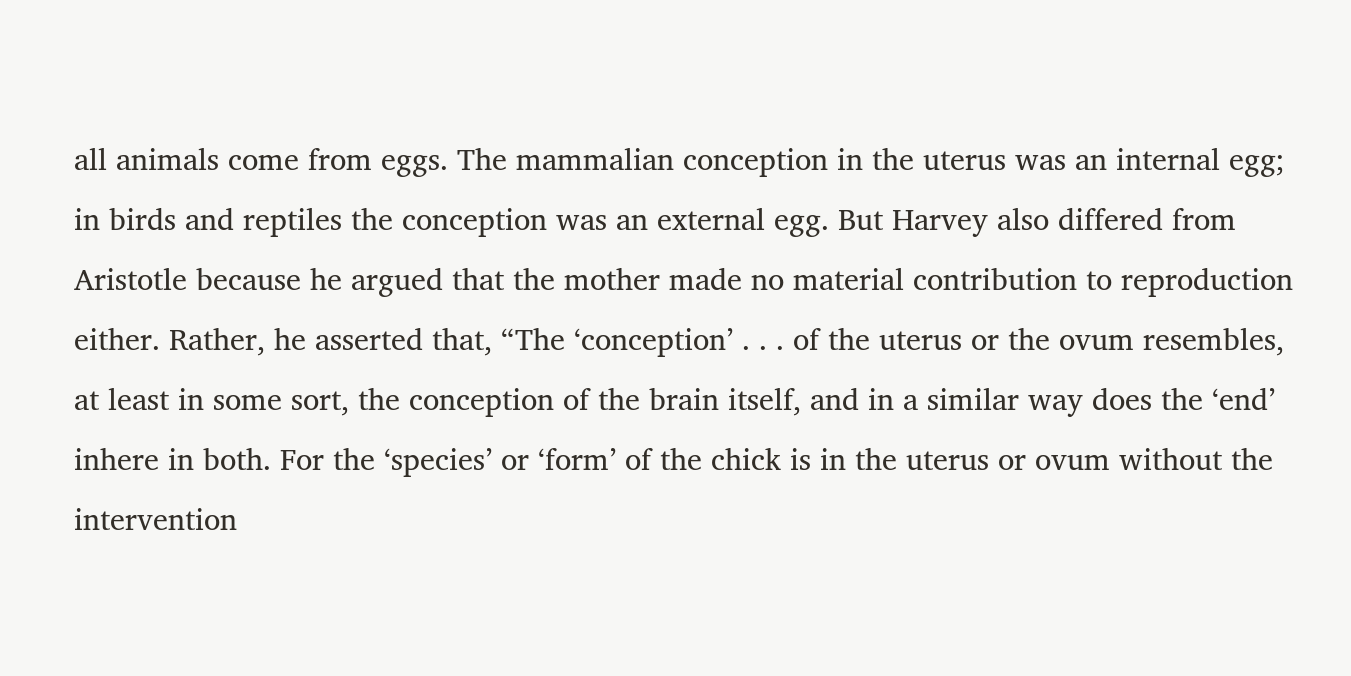all animals come from eggs. The mammalian conception in the uterus was an internal egg; in birds and reptiles the conception was an external egg. But Harvey also differed from Aristotle because he argued that the mother made no material contribution to reproduction either. Rather, he asserted that, “The ‘conception’ . . . of the uterus or the ovum resembles, at least in some sort, the conception of the brain itself, and in a similar way does the ‘end’ inhere in both. For the ‘species’ or ‘form’ of the chick is in the uterus or ovum without the intervention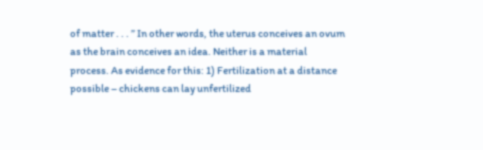of matter . . . ” In other words, the uterus conceives an ovum as the brain conceives an idea. Neither is a material process. As evidence for this: 1) Fertilization at a distance possible – chickens can lay unfertilized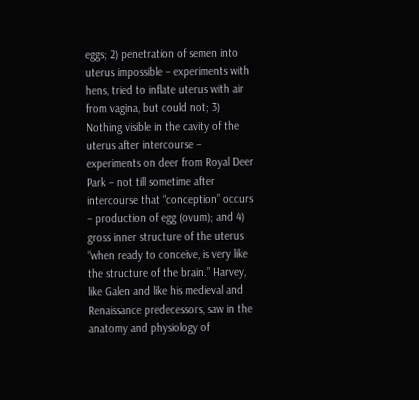eggs; 2) penetration of semen into uterus impossible – experiments with hens, tried to inflate uterus with air from vagina, but could not; 3) Nothing visible in the cavity of the uterus after intercourse – experiments on deer from Royal Deer Park – not till sometime after intercourse that “conception” occurs – production of egg (ovum); and 4) gross inner structure of the uterus “when ready to conceive, is very like the structure of the brain.” Harvey, like Galen and like his medieval and Renaissance predecessors, saw in the anatomy and physiology of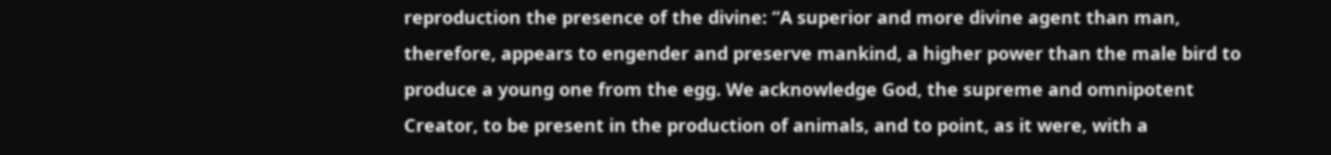reproduction the presence of the divine: “A superior and more divine agent than man, therefore, appears to engender and preserve mankind, a higher power than the male bird to produce a young one from the egg. We acknowledge God, the supreme and omnipotent Creator, to be present in the production of animals, and to point, as it were, with a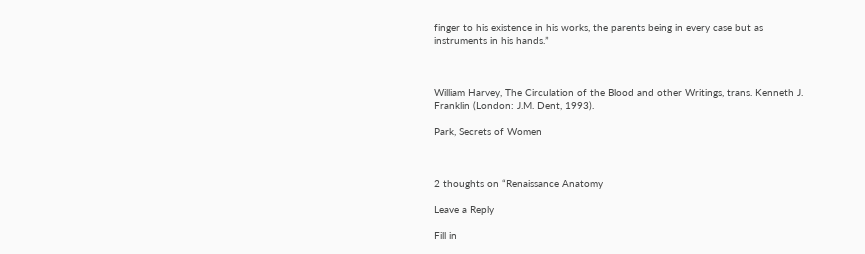finger to his existence in his works, the parents being in every case but as instruments in his hands.”



William Harvey, The Circulation of the Blood and other Writings, trans. Kenneth J. Franklin (London: J.M. Dent, 1993).

Park, Secrets of Women



2 thoughts on “Renaissance Anatomy

Leave a Reply

Fill in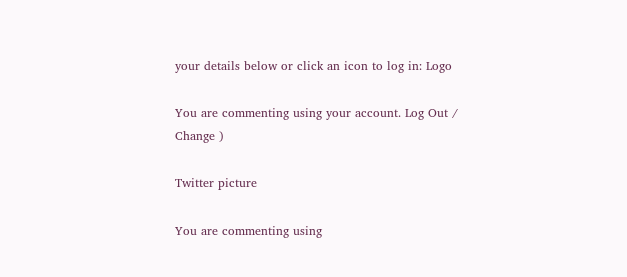your details below or click an icon to log in: Logo

You are commenting using your account. Log Out /  Change )

Twitter picture

You are commenting using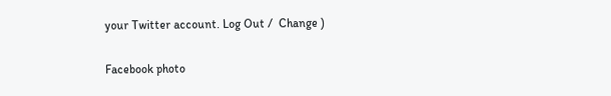your Twitter account. Log Out /  Change )

Facebook photo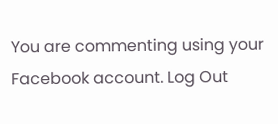You are commenting using your Facebook account. Log Out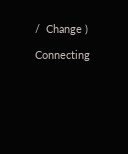/  Change )

Connecting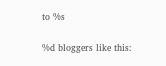to %s

%d bloggers like this: